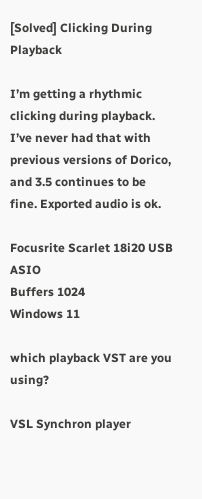[Solved] Clicking During Playback

I’m getting a rhythmic clicking during playback. I’ve never had that with previous versions of Dorico, and 3.5 continues to be fine. Exported audio is ok.

Focusrite Scarlet 18i20 USB ASIO
Buffers 1024
Windows 11

which playback VST are you using?

VSL Synchron player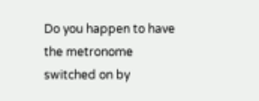Do you happen to have the metronome switched on by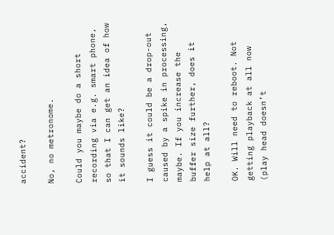accident?

No, no metronome.

Could you maybe do a short recording via e.g. smart phone, so that I can get an idea of how it sounds like?

I guess it could be a drop-out caused by a spike in processing, maybe. If you increase the buffer size further, does it help at all?

OK. Will need to reboot. Not getting playback at all now (play head doesn’t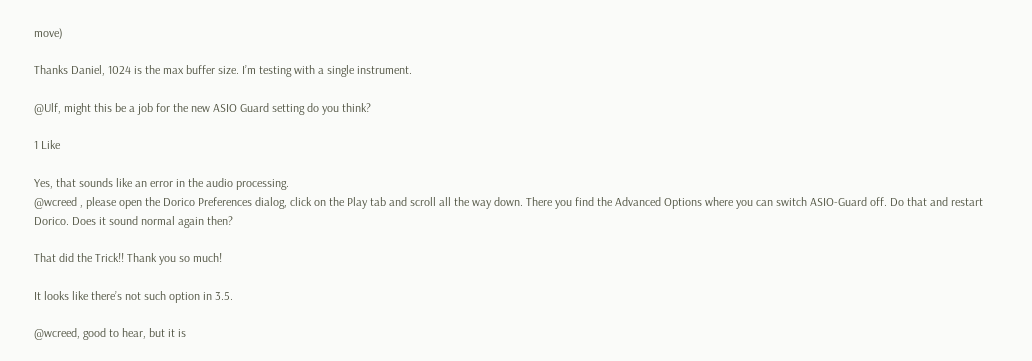move)

Thanks Daniel, 1024 is the max buffer size. I’m testing with a single instrument.

@Ulf, might this be a job for the new ASIO Guard setting do you think?

1 Like

Yes, that sounds like an error in the audio processing.
@wcreed , please open the Dorico Preferences dialog, click on the Play tab and scroll all the way down. There you find the Advanced Options where you can switch ASIO-Guard off. Do that and restart Dorico. Does it sound normal again then?

That did the Trick!! Thank you so much!

It looks like there’s not such option in 3.5.

@wcreed, good to hear, but it is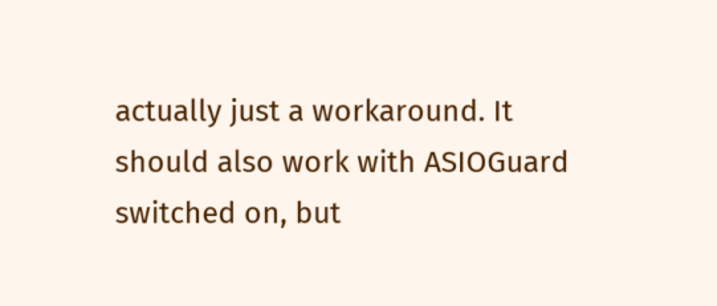actually just a workaround. It should also work with ASIOGuard switched on, but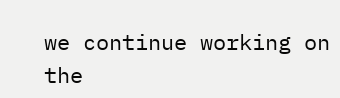we continue working on the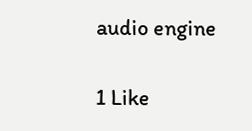audio engine

1 Like